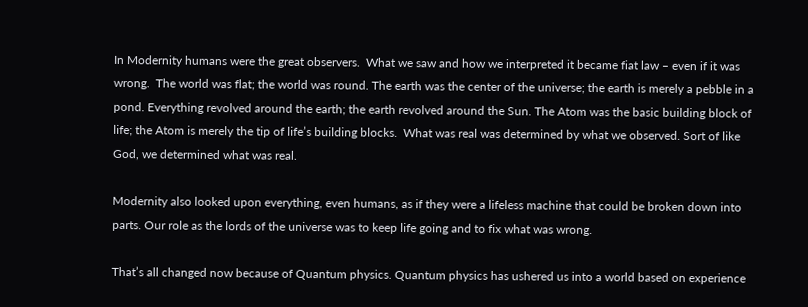In Modernity humans were the great observers.  What we saw and how we interpreted it became fiat law – even if it was wrong.  The world was flat; the world was round. The earth was the center of the universe; the earth is merely a pebble in a pond. Everything revolved around the earth; the earth revolved around the Sun. The Atom was the basic building block of life; the Atom is merely the tip of life’s building blocks.  What was real was determined by what we observed. Sort of like God, we determined what was real.

Modernity also looked upon everything, even humans, as if they were a lifeless machine that could be broken down into parts. Our role as the lords of the universe was to keep life going and to fix what was wrong.

That’s all changed now because of Quantum physics. Quantum physics has ushered us into a world based on experience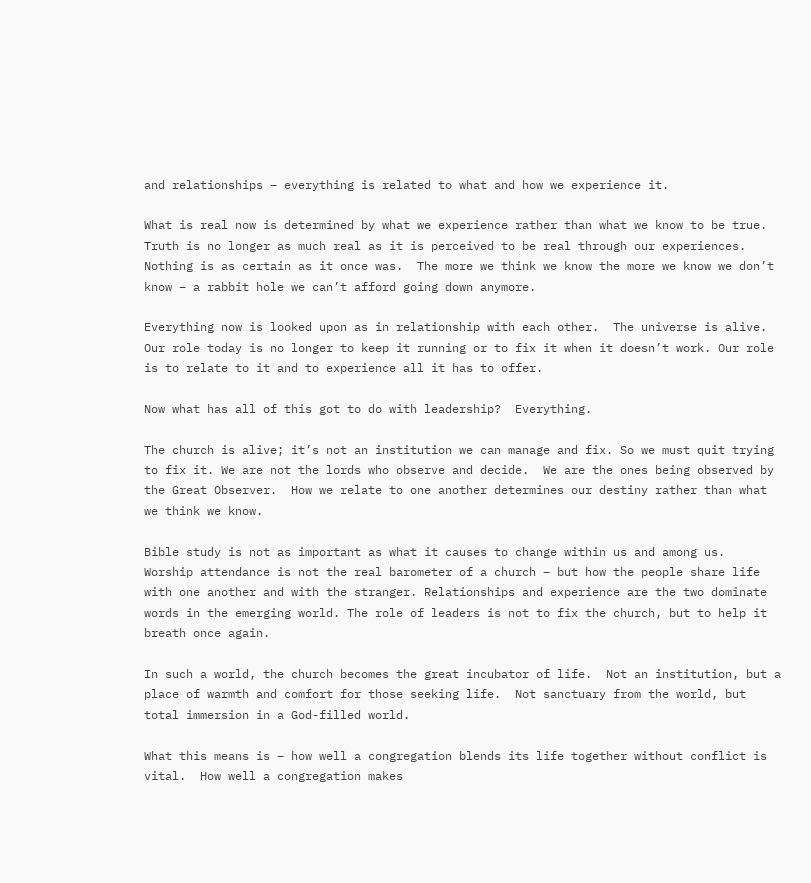and relationships – everything is related to what and how we experience it.

What is real now is determined by what we experience rather than what we know to be true.  Truth is no longer as much real as it is perceived to be real through our experiences.  Nothing is as certain as it once was.  The more we think we know the more we know we don’t know – a rabbit hole we can’t afford going down anymore.

Everything now is looked upon as in relationship with each other.  The universe is alive. Our role today is no longer to keep it running or to fix it when it doesn’t work. Our role is to relate to it and to experience all it has to offer.

Now what has all of this got to do with leadership?  Everything.

The church is alive; it’s not an institution we can manage and fix. So we must quit trying to fix it. We are not the lords who observe and decide.  We are the ones being observed by the Great Observer.  How we relate to one another determines our destiny rather than what we think we know.

Bible study is not as important as what it causes to change within us and among us.  Worship attendance is not the real barometer of a church – but how the people share life with one another and with the stranger. Relationships and experience are the two dominate words in the emerging world. The role of leaders is not to fix the church, but to help it breath once again.

In such a world, the church becomes the great incubator of life.  Not an institution, but a place of warmth and comfort for those seeking life.  Not sanctuary from the world, but total immersion in a God-filled world.

What this means is – how well a congregation blends its life together without conflict is vital.  How well a congregation makes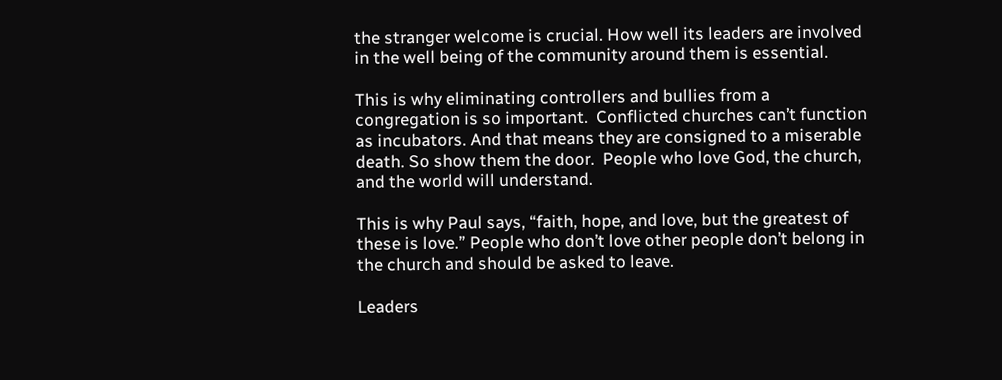the stranger welcome is crucial. How well its leaders are involved in the well being of the community around them is essential.

This is why eliminating controllers and bullies from a congregation is so important.  Conflicted churches can’t function as incubators. And that means they are consigned to a miserable death. So show them the door.  People who love God, the church, and the world will understand.

This is why Paul says, “faith, hope, and love, but the greatest of these is love.” People who don’t love other people don’t belong in the church and should be asked to leave.

Leaders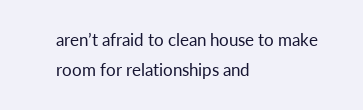aren’t afraid to clean house to make room for relationships and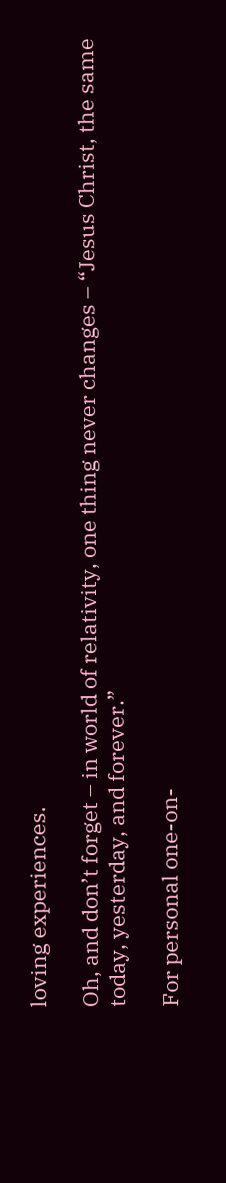loving experiences.

Oh, and don’t forget – in world of relativity, one thing never changes – “Jesus Christ, the same today, yesterday, and forever.”

For personal one-on-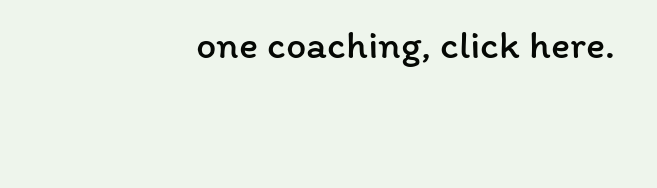one coaching, click here.